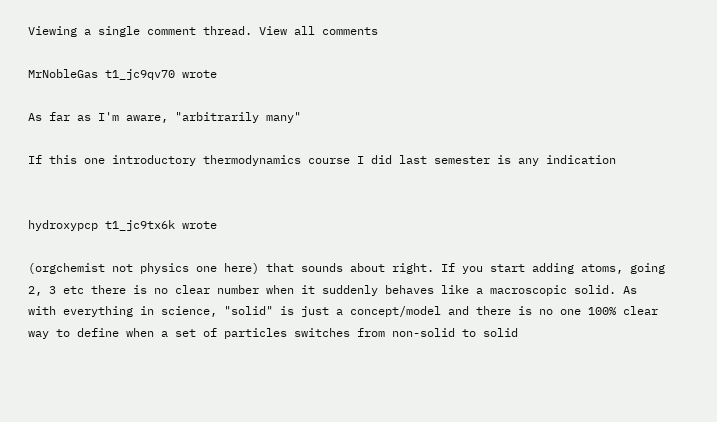Viewing a single comment thread. View all comments

MrNobleGas t1_jc9qv70 wrote

As far as I'm aware, "arbitrarily many"

If this one introductory thermodynamics course I did last semester is any indication


hydroxypcp t1_jc9tx6k wrote

(orgchemist not physics one here) that sounds about right. If you start adding atoms, going 2, 3 etc there is no clear number when it suddenly behaves like a macroscopic solid. As with everything in science, "solid" is just a concept/model and there is no one 100% clear way to define when a set of particles switches from non-solid to solid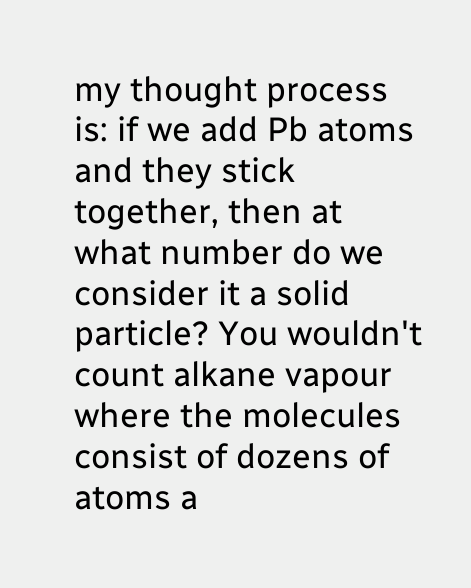my thought process is: if we add Pb atoms and they stick together, then at what number do we consider it a solid particle? You wouldn't count alkane vapour where the molecules consist of dozens of atoms a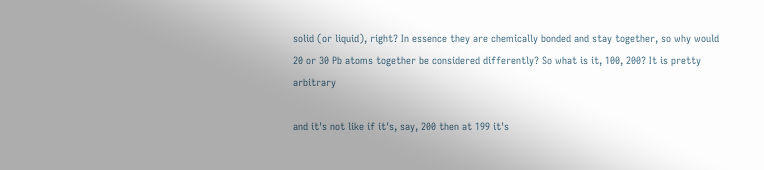solid (or liquid), right? In essence they are chemically bonded and stay together, so why would 20 or 30 Pb atoms together be considered differently? So what is it, 100, 200? It is pretty arbitrary

and it's not like if it's, say, 200 then at 199 it's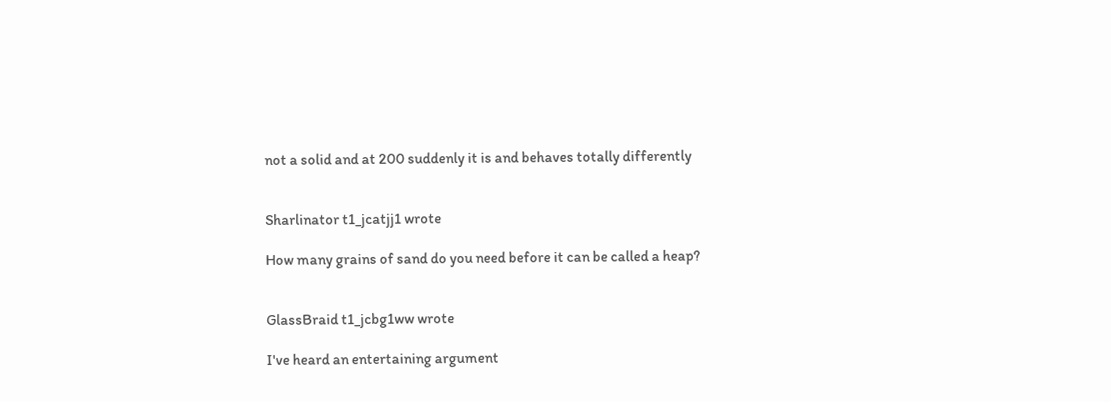not a solid and at 200 suddenly it is and behaves totally differently


Sharlinator t1_jcatjj1 wrote

How many grains of sand do you need before it can be called a heap?


GlassBraid t1_jcbg1ww wrote

I've heard an entertaining argument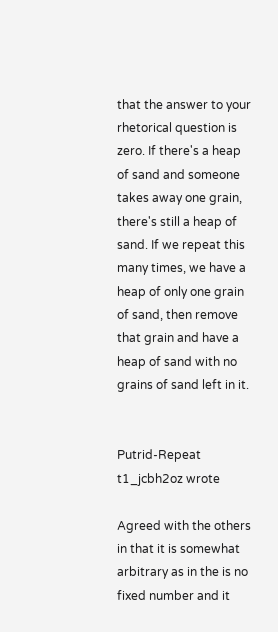that the answer to your rhetorical question is zero. If there's a heap of sand and someone takes away one grain, there's still a heap of sand. If we repeat this many times, we have a heap of only one grain of sand, then remove that grain and have a heap of sand with no grains of sand left in it.


Putrid-Repeat t1_jcbh2oz wrote

Agreed with the others in that it is somewhat arbitrary as in the is no fixed number and it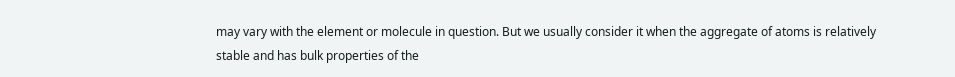may vary with the element or molecule in question. But we usually consider it when the aggregate of atoms is relatively stable and has bulk properties of the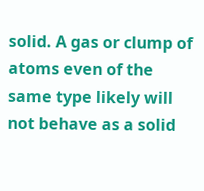solid. A gas or clump of atoms even of the same type likely will not behave as a solid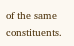of the same constituents.